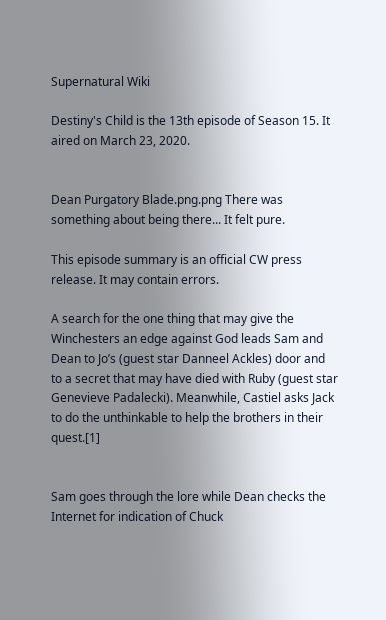Supernatural Wiki

Destiny's Child is the 13th episode of Season 15. It aired on March 23, 2020.


Dean Purgatory Blade.png.png There was something about being there... It felt pure.

This episode summary is an official CW press release. It may contain errors.

A search for the one thing that may give the Winchesters an edge against God leads Sam and Dean to Jo’s (guest star Danneel Ackles) door and to a secret that may have died with Ruby (guest star Genevieve Padalecki). Meanwhile, Castiel asks Jack to do the unthinkable to help the brothers in their quest.[1]


Sam goes through the lore while Dean checks the Internet for indication of Chuck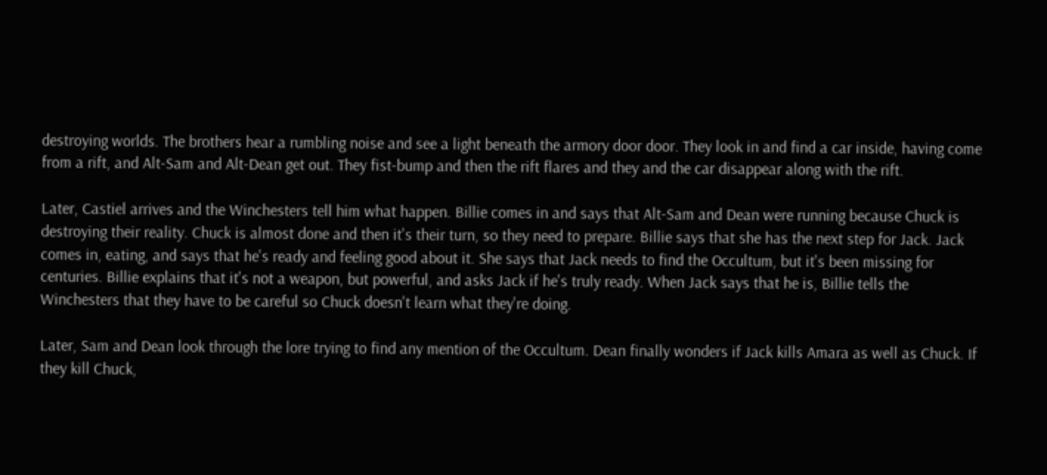destroying worlds. The brothers hear a rumbling noise and see a light beneath the armory door door. They look in and find a car inside, having come from a rift, and Alt-Sam and Alt-Dean get out. They fist-bump and then the rift flares and they and the car disappear along with the rift.

Later, Castiel arrives and the Winchesters tell him what happen. Billie comes in and says that Alt-Sam and Dean were running because Chuck is destroying their reality. Chuck is almost done and then it's their turn, so they need to prepare. Billie says that she has the next step for Jack. Jack comes in, eating, and says that he's ready and feeling good about it. She says that Jack needs to find the Occultum, but it's been missing for centuries. Billie explains that it's not a weapon, but powerful, and asks Jack if he's truly ready. When Jack says that he is, Billie tells the Winchesters that they have to be careful so Chuck doesn't learn what they're doing.

Later, Sam and Dean look through the lore trying to find any mention of the Occultum. Dean finally wonders if Jack kills Amara as well as Chuck. If they kill Chuck,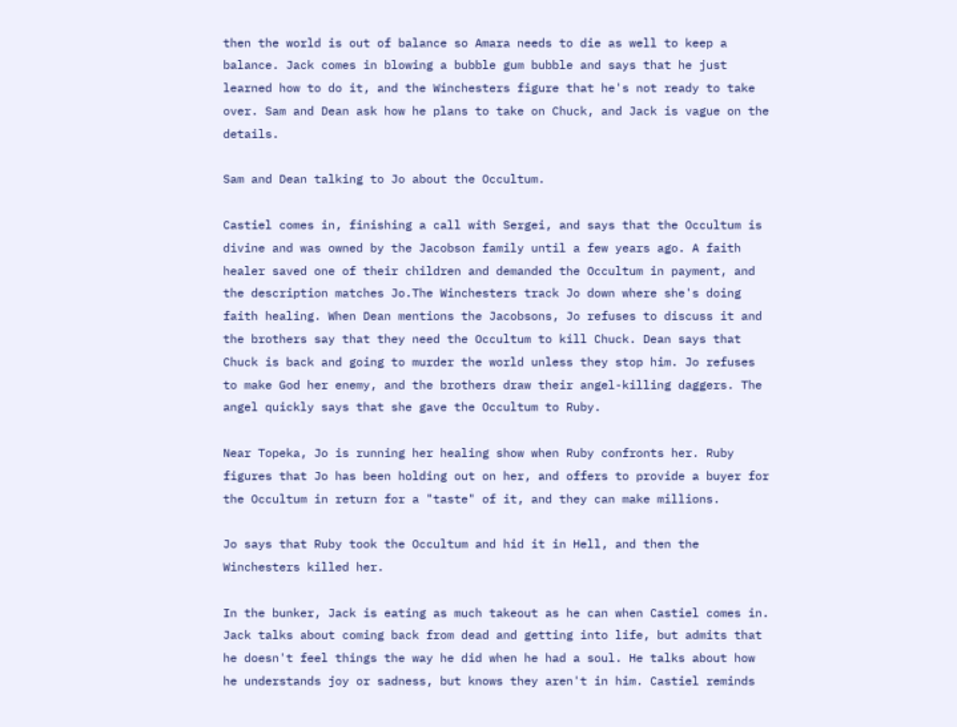then the world is out of balance so Amara needs to die as well to keep a balance. Jack comes in blowing a bubble gum bubble and says that he just learned how to do it, and the Winchesters figure that he's not ready to take over. Sam and Dean ask how he plans to take on Chuck, and Jack is vague on the details.

Sam and Dean talking to Jo about the Occultum.

Castiel comes in, finishing a call with Sergei, and says that the Occultum is divine and was owned by the Jacobson family until a few years ago. A faith healer saved one of their children and demanded the Occultum in payment, and the description matches Jo.The Winchesters track Jo down where she's doing faith healing. When Dean mentions the Jacobsons, Jo refuses to discuss it and the brothers say that they need the Occultum to kill Chuck. Dean says that Chuck is back and going to murder the world unless they stop him. Jo refuses to make God her enemy, and the brothers draw their angel-killing daggers. The angel quickly says that she gave the Occultum to Ruby.

Near Topeka, Jo is running her healing show when Ruby confronts her. Ruby figures that Jo has been holding out on her, and offers to provide a buyer for the Occultum in return for a "taste" of it, and they can make millions.

Jo says that Ruby took the Occultum and hid it in Hell, and then the Winchesters killed her.

In the bunker, Jack is eating as much takeout as he can when Castiel comes in. Jack talks about coming back from dead and getting into life, but admits that he doesn't feel things the way he did when he had a soul. He talks about how he understands joy or sadness, but knows they aren't in him. Castiel reminds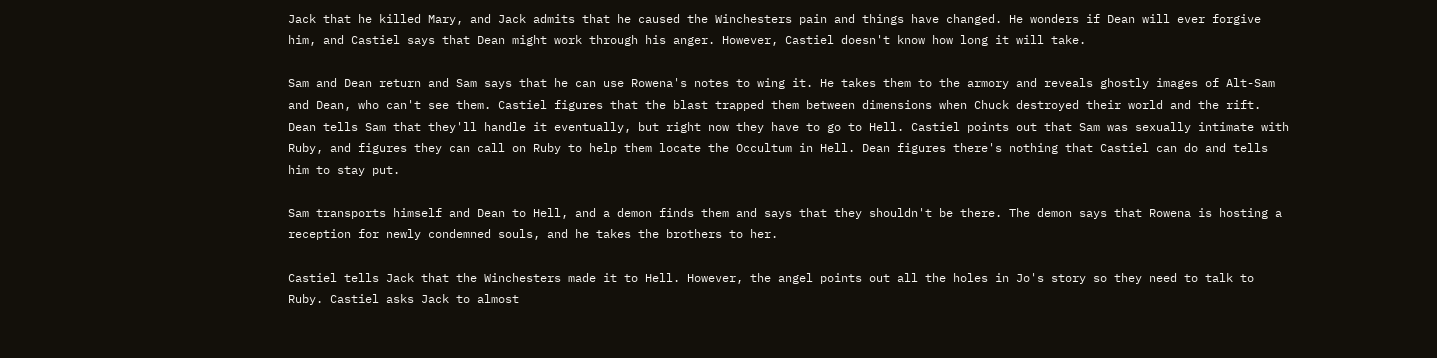Jack that he killed Mary, and Jack admits that he caused the Winchesters pain and things have changed. He wonders if Dean will ever forgive him, and Castiel says that Dean might work through his anger. However, Castiel doesn't know how long it will take.

Sam and Dean return and Sam says that he can use Rowena's notes to wing it. He takes them to the armory and reveals ghostly images of Alt-Sam and Dean, who can't see them. Castiel figures that the blast trapped them between dimensions when Chuck destroyed their world and the rift. Dean tells Sam that they'll handle it eventually, but right now they have to go to Hell. Castiel points out that Sam was sexually intimate with Ruby, and figures they can call on Ruby to help them locate the Occultum in Hell. Dean figures there's nothing that Castiel can do and tells him to stay put.

Sam transports himself and Dean to Hell, and a demon finds them and says that they shouldn't be there. The demon says that Rowena is hosting a reception for newly condemned souls, and he takes the brothers to her.

Castiel tells Jack that the Winchesters made it to Hell. However, the angel points out all the holes in Jo's story so they need to talk to Ruby. Castiel asks Jack to almost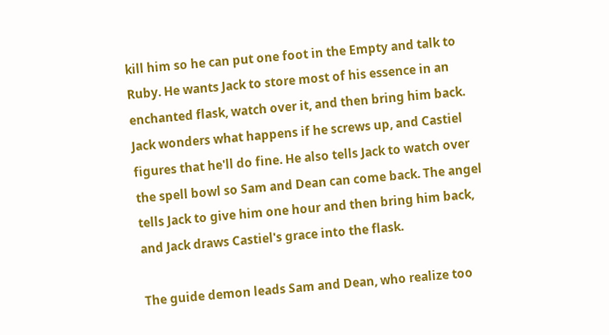kill him so he can put one foot in the Empty and talk to Ruby. He wants Jack to store most of his essence in an enchanted flask, watch over it, and then bring him back. Jack wonders what happens if he screws up, and Castiel figures that he'll do fine. He also tells Jack to watch over the spell bowl so Sam and Dean can come back. The angel tells Jack to give him one hour and then bring him back, and Jack draws Castiel's grace into the flask.

The guide demon leads Sam and Dean, who realize too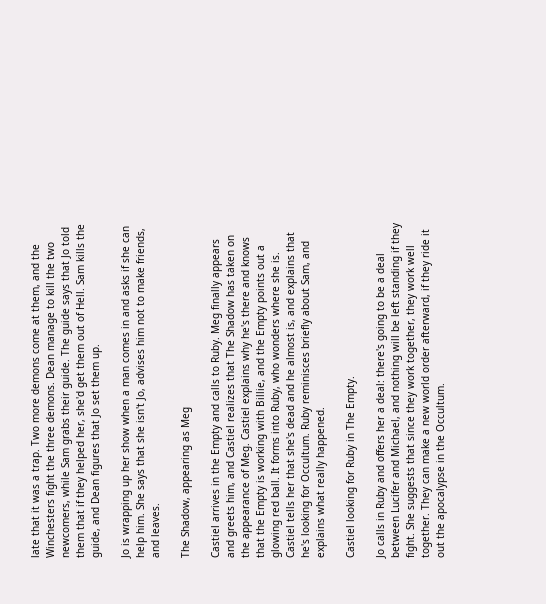late that it was a trap. Two more demons come at them, and the Winchesters fight the three demons. Dean manage to kill the two newcomers, while Sam grabs their guide. The guide says that Jo told them that if they helped her, she'd get them out of Hell. Sam kills the guide, and Dean figures that Jo set them up.

Jo is wrapping up her show when a man comes in and asks if she can help him. She says that she isn't Jo, advises him not to make friends, and leaves.

The Shadow, appearing as Meg

Castiel arrives in the Empty and calls to Ruby. Meg finally appears and greets him, and Castiel realizes that The Shadow has taken on the appearance of Meg. Castiel explains why he's there and knows that the Empty is working with Billie, and the Empty points out a glowing red ball. It forms into Ruby, who wonders where she is. Castiel tells her that she's dead and he almost is, and explains that he's looking for Occultum. Ruby reminisces briefly about Sam, and explains what really happened.

Castiel looking for Ruby in The Empty.

Jo calls in Ruby and offers her a deal: there's going to be a deal between Lucifer and Michael, and nothing will be left standing if they fight. She suggests that since they work together, they work well together. They can make a new world order afterward, if they ride it out the apocalypse in the Occultum.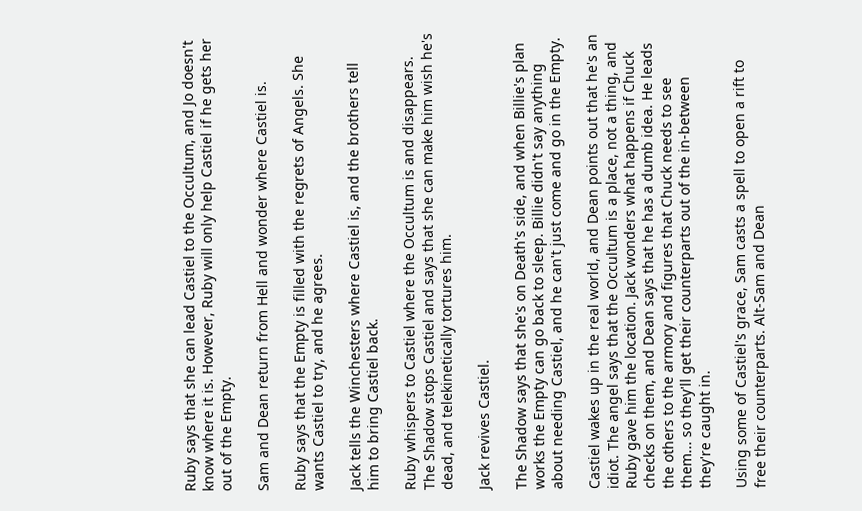Ruby says that she can lead Castiel to the Occultum, and Jo doesn't know where it is. However, Ruby will only help Castiel if he gets her out of the Empty.

Sam and Dean return from Hell and wonder where Castiel is.

Ruby says that the Empty is filled with the regrets of Angels. She wants Castiel to try, and he agrees.

Jack tells the Winchesters where Castiel is, and the brothers tell him to bring Castiel back.

Ruby whispers to Castiel where the Occultum is and disappears. The Shadow stops Castiel and says that she can make him wish he's dead, and telekinetically tortures him.

Jack revives Castiel.

The Shadow says that she's on Death's side, and when Billie's plan works the Empty can go back to sleep. Billie didn't say anything about needing Castiel, and he can't just come and go in the Empty.

Castiel wakes up in the real world, and Dean points out that he's an idiot. The angel says that the Occultum is a place, not a thing, and Ruby gave him the location. Jack wonders what happens if Chuck checks on them, and Dean says that he has a dumb idea. He leads the others to the armory and figures that Chuck needs to see them... so they'll get their counterparts out of the in-between they're caught in.

Using some of Castiel's grace, Sam casts a spell to open a rift to free their counterparts. Alt-Sam and Dean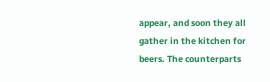appear, and soon they all gather in the kitchen for beers. The counterparts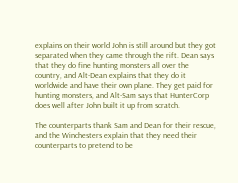explains on their world John is still around but they got separated when they came through the rift. Dean says that they do fine hunting monsters all over the country, and Alt-Dean explains that they do it worldwide and have their own plane. They get paid for hunting monsters, and Alt-Sam says that HunterCorp does well after John built it up from scratch.

The counterparts thank Sam and Dean for their rescue, and the Winchesters explain that they need their counterparts to pretend to be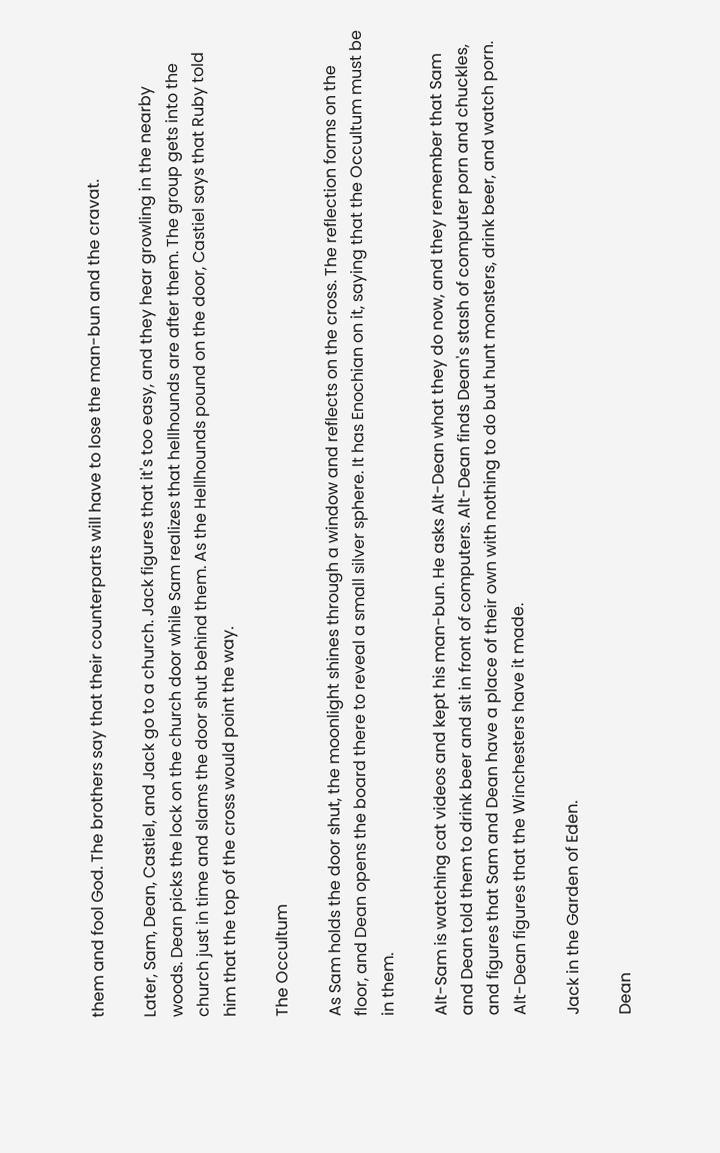them and fool God. The brothers say that their counterparts will have to lose the man-bun and the cravat.

Later, Sam, Dean, Castiel, and Jack go to a church. Jack figures that it's too easy, and they hear growling in the nearby woods. Dean picks the lock on the church door while Sam realizes that hellhounds are after them. The group gets into the church just in time and slams the door shut behind them. As the Hellhounds pound on the door, Castiel says that Ruby told him that the top of the cross would point the way.

The Occultum

As Sam holds the door shut, the moonlight shines through a window and reflects on the cross. The reflection forms on the floor, and Dean opens the board there to reveal a small silver sphere. It has Enochian on it, saying that the Occultum must be in them.

Alt-Sam is watching cat videos and kept his man-bun. He asks Alt-Dean what they do now, and they remember that Sam and Dean told them to drink beer and sit in front of computers. Alt-Dean finds Dean's stash of computer porn and chuckles, and figures that Sam and Dean have a place of their own with nothing to do but hunt monsters, drink beer, and watch porn. Alt-Dean figures that the Winchesters have it made.

Jack in the Garden of Eden.

Dean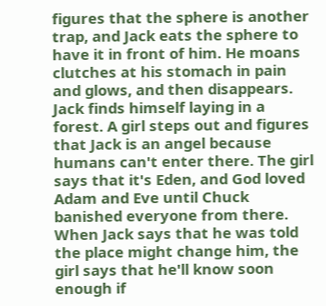figures that the sphere is another trap, and Jack eats the sphere to have it in front of him. He moans clutches at his stomach in pain and glows, and then disappears. Jack finds himself laying in a forest. A girl steps out and figures that Jack is an angel because humans can't enter there. The girl says that it's Eden, and God loved Adam and Eve until Chuck banished everyone from there. When Jack says that he was told the place might change him, the girl says that he'll know soon enough if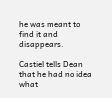he was meant to find it and disappears.

Castiel tells Dean that he had no idea what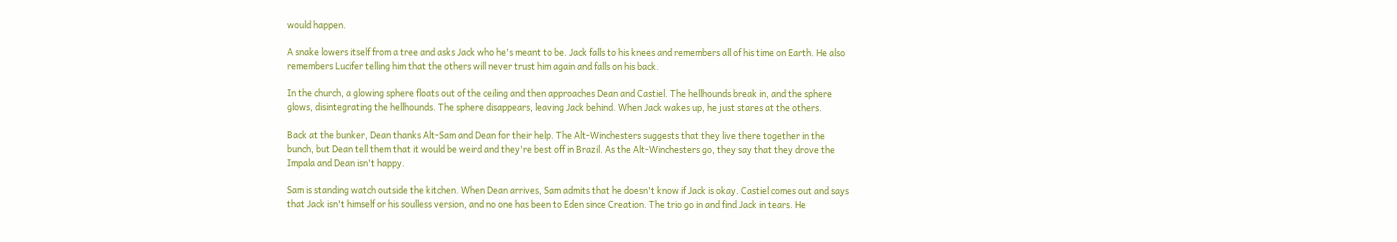would happen.

A snake lowers itself from a tree and asks Jack who he's meant to be. Jack falls to his knees and remembers all of his time on Earth. He also remembers Lucifer telling him that the others will never trust him again and falls on his back.

In the church, a glowing sphere floats out of the ceiling and then approaches Dean and Castiel. The hellhounds break in, and the sphere glows, disintegrating the hellhounds. The sphere disappears, leaving Jack behind. When Jack wakes up, he just stares at the others.

Back at the bunker, Dean thanks Alt-Sam and Dean for their help. The Alt-Winchesters suggests that they live there together in the bunch, but Dean tell them that it would be weird and they're best off in Brazil. As the Alt-Winchesters go, they say that they drove the Impala and Dean isn't happy.

Sam is standing watch outside the kitchen. When Dean arrives, Sam admits that he doesn't know if Jack is okay. Castiel comes out and says that Jack isn't himself or his soulless version, and no one has been to Eden since Creation. The trio go in and find Jack in tears. He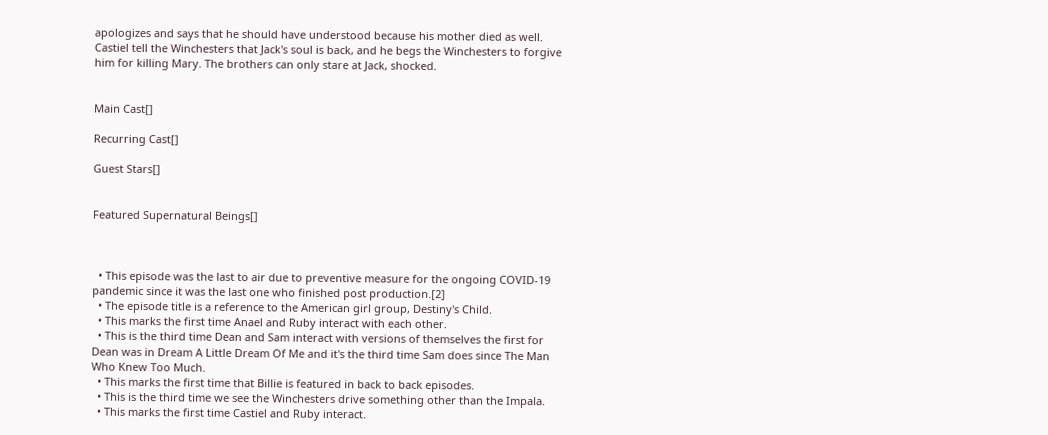apologizes and says that he should have understood because his mother died as well. Castiel tell the Winchesters that Jack's soul is back, and he begs the Winchesters to forgive him for killing Mary. The brothers can only stare at Jack, shocked.


Main Cast[]

Recurring Cast[]

Guest Stars[]


Featured Supernatural Beings[]



  • This episode was the last to air due to preventive measure for the ongoing COVID-19 pandemic since it was the last one who finished post production.[2]
  • The episode title is a reference to the American girl group, Destiny's Child.
  • This marks the first time Anael and Ruby interact with each other.
  • This is the third time Dean and Sam interact with versions of themselves the first for Dean was in Dream A Little Dream Of Me and it's the third time Sam does since The Man Who Knew Too Much.
  • This marks the first time that Billie is featured in back to back episodes.
  • This is the third time we see the Winchesters drive something other than the Impala.
  • This marks the first time Castiel and Ruby interact.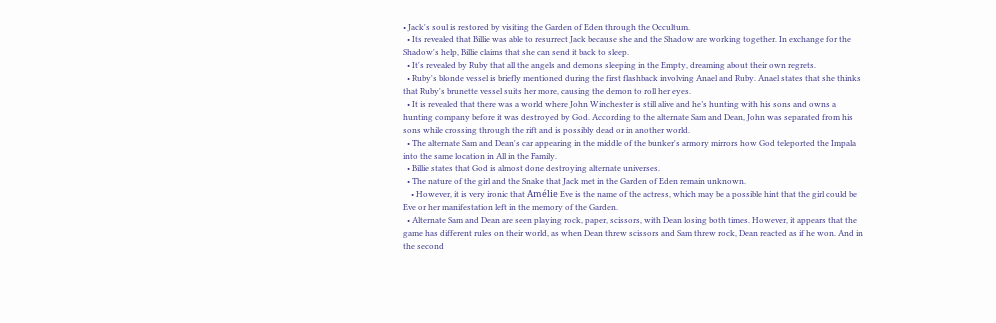• Jack's soul is restored by visiting the Garden of Eden through the Occultum.
  • Its revealed that Billie was able to resurrect Jack because she and the Shadow are working together. In exchange for the Shadow's help, Billie claims that she can send it back to sleep.
  • It's revealed by Ruby that all the angels and demons sleeping in the Empty, dreaming about their own regrets.
  • Ruby's blonde vessel is briefly mentioned during the first flashback involving Anael and Ruby. Anael states that she thinks that Ruby's brunette vessel suits her more, causing the demon to roll her eyes.
  • It is revealed that there was a world where John Winchester is still alive and he’s hunting with his sons and owns a hunting company before it was destroyed by God. According to the alternate Sam and Dean, John was separated from his sons while crossing through the rift and is possibly dead or in another world.
  • The alternate Sam and Dean's car appearing in the middle of the bunker's armory mirrors how God teleported the Impala into the same location in All in the Family.
  • Billie states that God is almost done destroying alternate universes.
  • The nature of the girl and the Snake that Jack met in the Garden of Eden remain unknown.
    • However, it is very ironic that Amélie Eve is the name of the actress, which may be a possible hint that the girl could be Eve or her manifestation left in the memory of the Garden.
  • Alternate Sam and Dean are seen playing rock, paper, scissors, with Dean losing both times. However, it appears that the game has different rules on their world, as when Dean threw scissors and Sam threw rock, Dean reacted as if he won. And in the second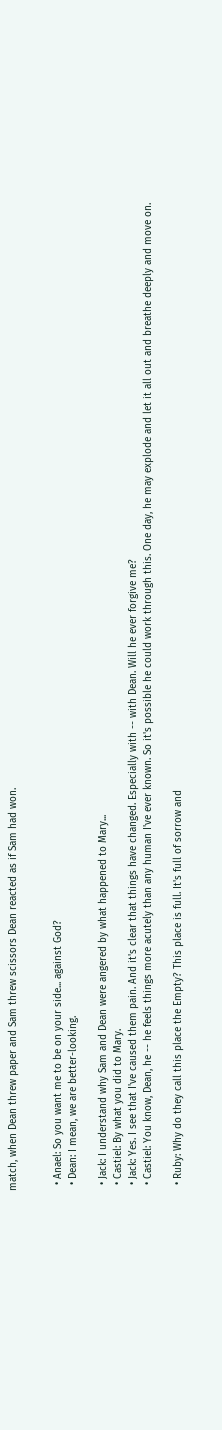match, when Dean threw paper and Sam threw scissors Dean reacted as if Sam had won.


  • Anael: So you want me to be on your side... against God?
  • Dean: I mean, we are better-looking.

  • Jack: I understand why Sam and Dean were angered by what happened to Mary...
  • Castiel: By what you did to Mary.
  • Jack: Yes. I see that I've caused them pain. And it's clear that things have changed. Especially with -- with Dean. Will he ever forgive me?
  • Castiel: You know, Dean, he -- he feels things more acutely than any human I've ever known. So it's possible he could work through this. One day, he may explode and let it all out and breathe deeply and move on.

  • Ruby: Why do they call this place the Empty? This place is full. It's full of sorrow and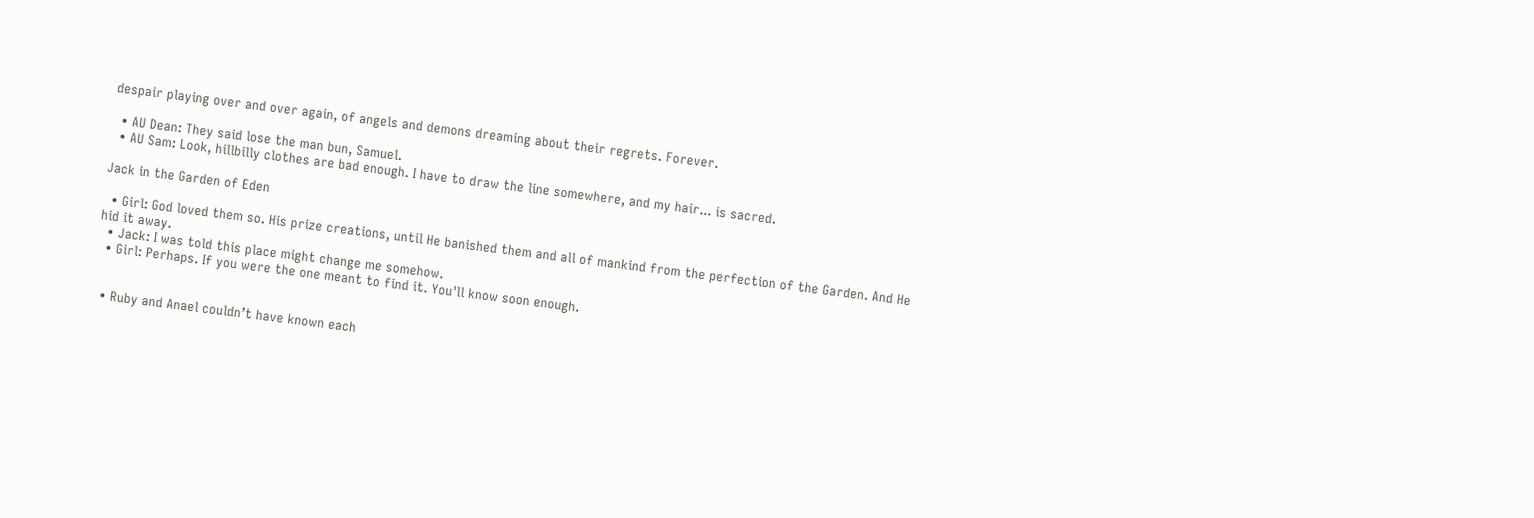despair playing over and over again, of angels and demons dreaming about their regrets. Forever.

  • AU Dean: They said lose the man bun, Samuel.
  • AU Sam: Look, hillbilly clothes are bad enough. I have to draw the line somewhere, and my hair... is sacred.

Jack in the Garden of Eden

  • Girl: God loved them so. His prize creations, until He banished them and all of mankind from the perfection of the Garden. And He hid it away.
  • Jack: I was told this place might change me somehow.
  • Girl: Perhaps. If you were the one meant to find it. You'll know soon enough.


  • Ruby and Anael couldn’t have known each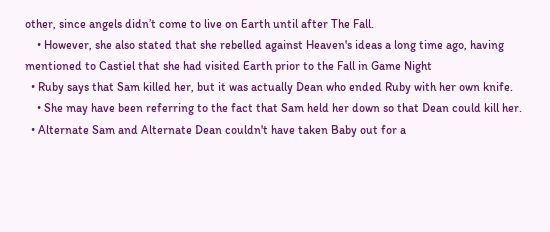other, since angels didn’t come to live on Earth until after The Fall.
    • However, she also stated that she rebelled against Heaven's ideas a long time ago, having mentioned to Castiel that she had visited Earth prior to the Fall in Game Night
  • Ruby says that Sam killed her, but it was actually Dean who ended Ruby with her own knife.
    • She may have been referring to the fact that Sam held her down so that Dean could kill her.
  • Alternate Sam and Alternate Dean couldn't have taken Baby out for a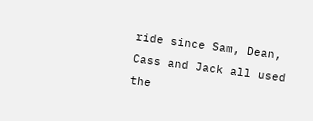ride since Sam, Dean, Cass and Jack all used the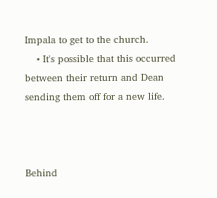Impala to get to the church.
    • It's possible that this occurred between their return and Dean sending them off for a new life.



Behind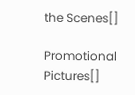the Scenes[]

Promotional Pictures[]